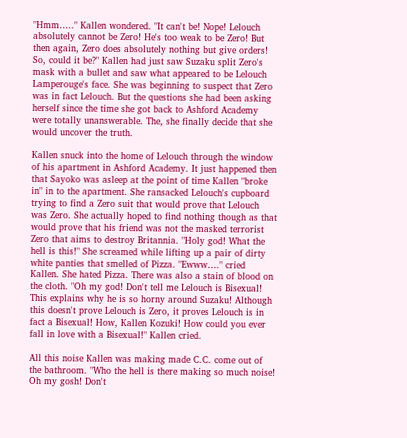"Hmm….." Kallen wondered. "It can't be! Nope! Lelouch absolutely cannot be Zero! He's too weak to be Zero! But then again, Zero does absolutely nothing but give orders! So, could it be?" Kallen had just saw Suzaku split Zero's mask with a bullet and saw what appeared to be Lelouch Lamperouge's face. She was beginning to suspect that Zero was in fact Lelouch. But the questions she had been asking herself since the time she got back to Ashford Academy were totally unanswerable. The, she finally decide that she would uncover the truth.

Kallen snuck into the home of Lelouch through the window of his apartment in Ashford Academy. It just happened then that Sayoko was asleep at the point of time Kallen "broke in" in to the apartment. She ransacked Lelouch's cupboard trying to find a Zero suit that would prove that Lelouch was Zero. She actually hoped to find nothing though as that would prove that his friend was not the masked terrorist Zero that aims to destroy Britannia. "Holy god! What the hell is this!" She screamed while lifting up a pair of dirty white panties that smelled of Pizza. "Ewww…." cried Kallen. She hated Pizza. There was also a stain of blood on the cloth. "Oh my god! Don't tell me Lelouch is Bisexual! This explains why he is so horny around Suzaku! Although this doesn't prove Lelouch is Zero, it proves Lelouch is in fact a Bisexual! How, Kallen Kozuki! How could you ever fall in love with a Bisexual!" Kallen cried.

All this noise Kallen was making made C.C. come out of the bathroom. "Who the hell is there making so much noise! Oh my gosh! Don't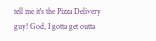tell me it's the Pizza Delivery guy! God, I gotta get outta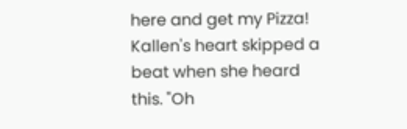here and get my Pizza! Kallen's heart skipped a beat when she heard this. "Oh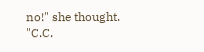no!" she thought. "C.C.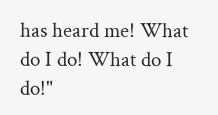has heard me! What do I do! What do I do!"